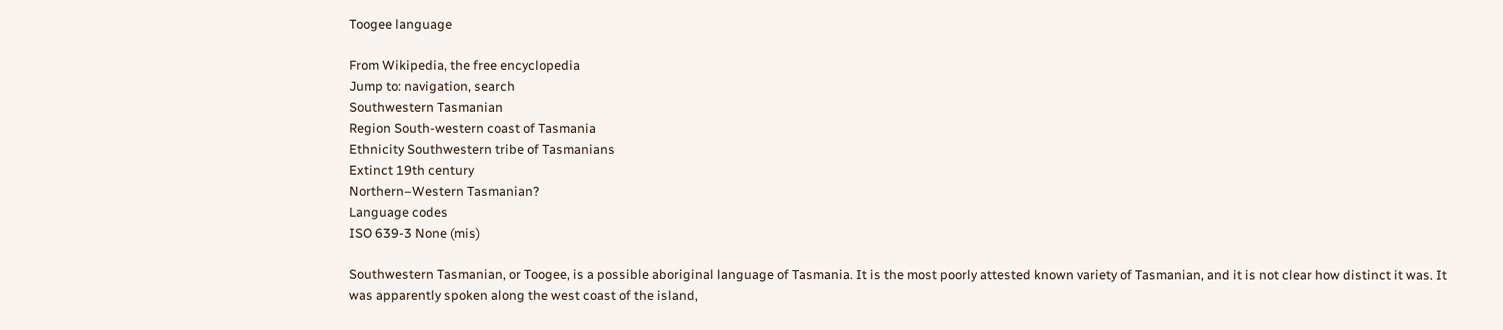Toogee language

From Wikipedia, the free encyclopedia
Jump to: navigation, search
Southwestern Tasmanian
Region South-western coast of Tasmania
Ethnicity Southwestern tribe of Tasmanians
Extinct 19th century
Northern–Western Tasmanian?
Language codes
ISO 639-3 None (mis)

Southwestern Tasmanian, or Toogee, is a possible aboriginal language of Tasmania. It is the most poorly attested known variety of Tasmanian, and it is not clear how distinct it was. It was apparently spoken along the west coast of the island,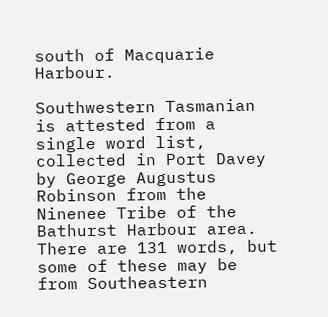south of Macquarie Harbour.

Southwestern Tasmanian is attested from a single word list, collected in Port Davey by George Augustus Robinson from the Ninenee Tribe of the Bathurst Harbour area. There are 131 words, but some of these may be from Southeastern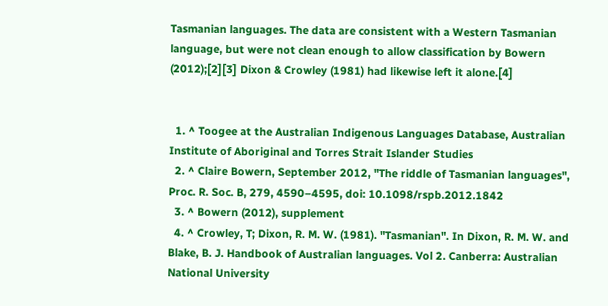Tasmanian languages. The data are consistent with a Western Tasmanian language, but were not clean enough to allow classification by Bowern (2012);[2][3] Dixon & Crowley (1981) had likewise left it alone.[4]


  1. ^ Toogee at the Australian Indigenous Languages Database, Australian Institute of Aboriginal and Torres Strait Islander Studies
  2. ^ Claire Bowern, September 2012, "The riddle of Tasmanian languages", Proc. R. Soc. B, 279, 4590–4595, doi: 10.1098/rspb.2012.1842
  3. ^ Bowern (2012), supplement
  4. ^ Crowley, T; Dixon, R. M. W. (1981). "Tasmanian". In Dixon, R. M. W. and Blake, B. J. Handbook of Australian languages. Vol 2. Canberra: Australian National University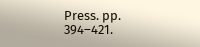Press. pp. 394–421.